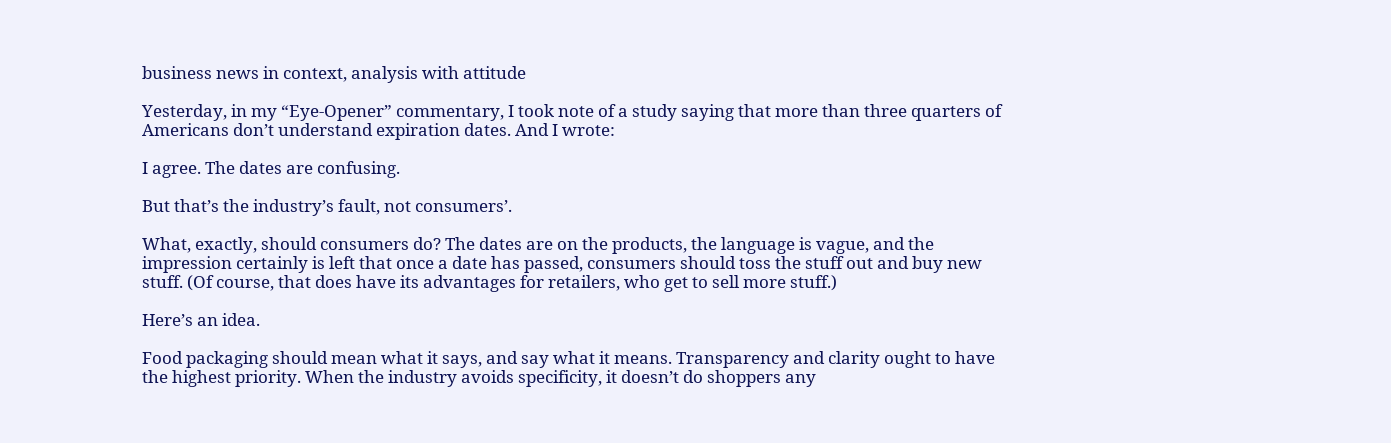business news in context, analysis with attitude

Yesterday, in my “Eye-Opener” commentary, I took note of a study saying that more than three quarters of Americans don’t understand expiration dates. And I wrote:

I agree. The dates are confusing.

But that’s the industry’s fault, not consumers’.

What, exactly, should consumers do? The dates are on the products, the language is vague, and the impression certainly is left that once a date has passed, consumers should toss the stuff out and buy new stuff. (Of course, that does have its advantages for retailers, who get to sell more stuff.)

Here’s an idea.

Food packaging should mean what it says, and say what it means. Transparency and clarity ought to have the highest priority. When the industry avoids specificity, it doesn’t do shoppers any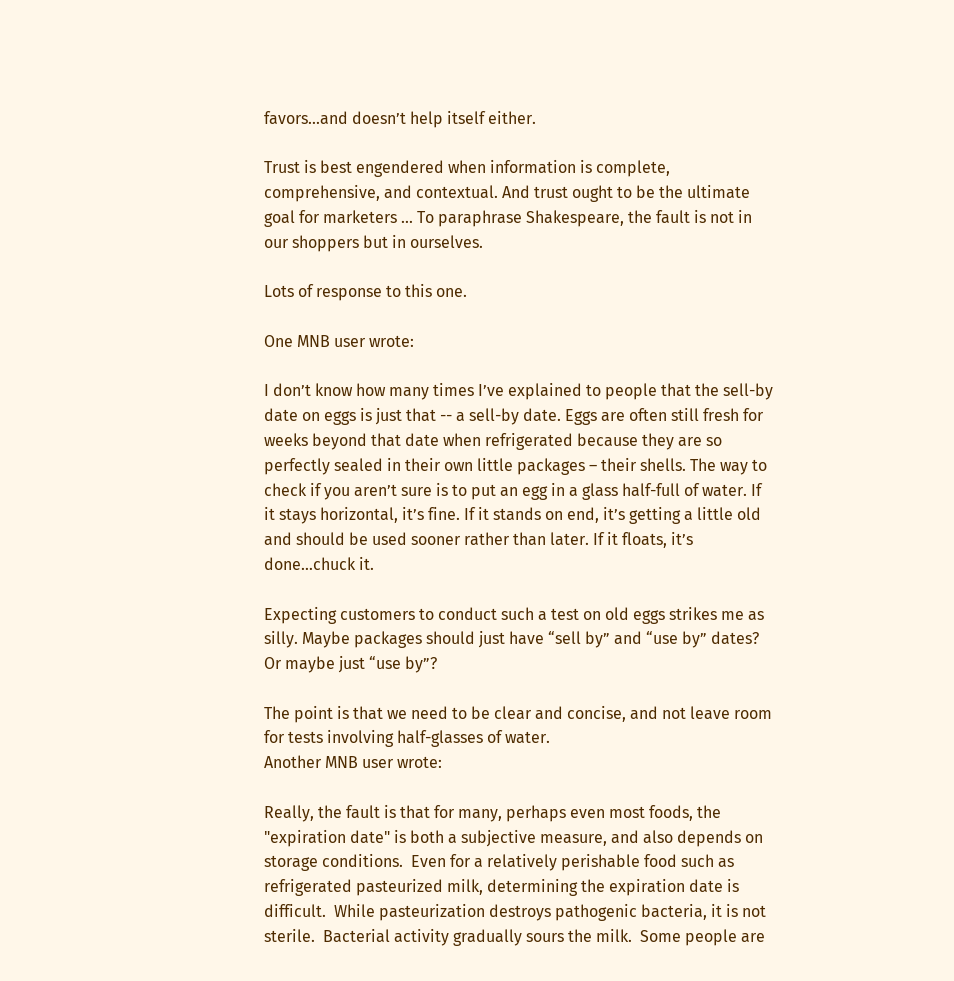favors...and doesn’t help itself either.

Trust is best engendered when information is complete, comprehensive, and contextual. And trust ought to be the ultimate goal for marketers ... To paraphrase Shakespeare, the fault is not in our shoppers but in ourselves.

Lots of response to this one.

One MNB user wrote:

I don’t know how many times I’ve explained to people that the sell-by date on eggs is just that -- a sell-by date. Eggs are often still fresh for weeks beyond that date when refrigerated because they are so perfectly sealed in their own little packages – their shells. The way to check if you aren’t sure is to put an egg in a glass half-full of water. If it stays horizontal, it’s fine. If it stands on end, it’s getting a little old and should be used sooner rather than later. If it floats, it’s done…chuck it.

Expecting customers to conduct such a test on old eggs strikes me as silly. Maybe packages should just have “sell by” and “use by” dates? Or maybe just “use by”?

The point is that we need to be clear and concise, and not leave room for tests involving half-glasses of water.
Another MNB user wrote:

Really, the fault is that for many, perhaps even most foods, the "expiration date" is both a subjective measure, and also depends on storage conditions.  Even for a relatively perishable food such as refrigerated pasteurized milk, determining the expiration date is difficult.  While pasteurization destroys pathogenic bacteria, it is not sterile.  Bacterial activity gradually sours the milk.  Some people are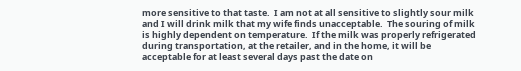more sensitive to that taste.  I am not at all sensitive to slightly sour milk and I will drink milk that my wife finds unacceptable.  The souring of milk is highly dependent on temperature.  If the milk was properly refrigerated during transportation, at the retailer, and in the home, it will be acceptable for at least several days past the date on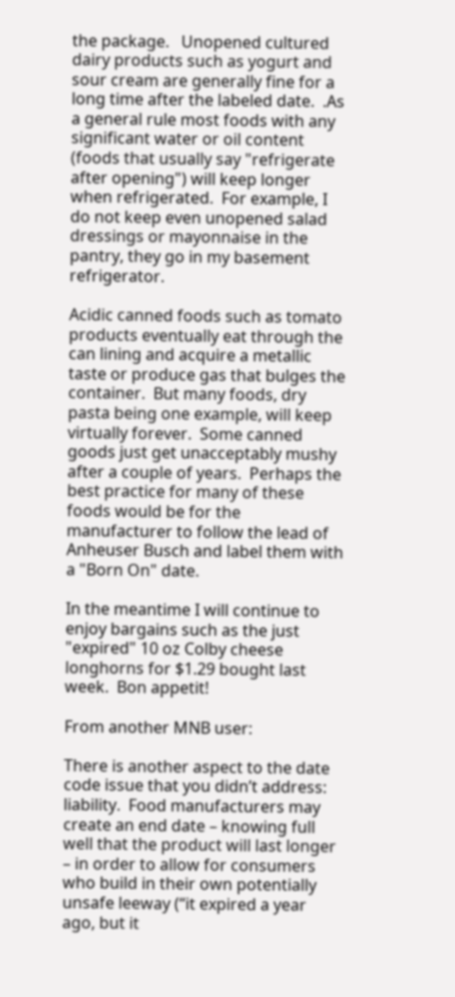the package.   Unopened cultured dairy products such as yogurt and sour cream are generally fine for a long time after the labeled date.  .As a general rule most foods with any significant water or oil content (foods that usually say "refrigerate after opening") will keep longer when refrigerated.  For example, I do not keep even unopened salad dressings or mayonnaise in the pantry, they go in my basement refrigerator.

Acidic canned foods such as tomato products eventually eat through the can lining and acquire a metallic taste or produce gas that bulges the container.  But many foods, dry pasta being one example, will keep virtually forever.  Some canned goods just get unacceptably mushy after a couple of years.  Perhaps the best practice for many of these foods would be for the manufacturer to follow the lead of Anheuser Busch and label them with a "Born On" date.

In the meantime I will continue to enjoy bargains such as the just "expired" 10 oz Colby cheese longhorns for $1.29 bought last week.  Bon appetit!

From another MNB user:

There is another aspect to the date code issue that you didn’t address:  liability.  Food manufacturers may create an end date – knowing full well that the product will last longer – in order to allow for consumers who build in their own potentially unsafe leeway (“it expired a year ago, but it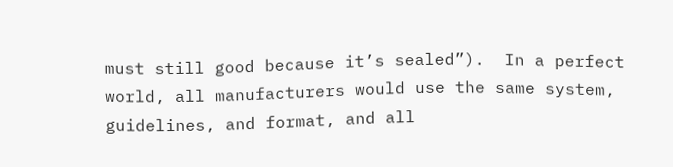must still good because it’s sealed”).  In a perfect world, all manufacturers would use the same system, guidelines, and format, and all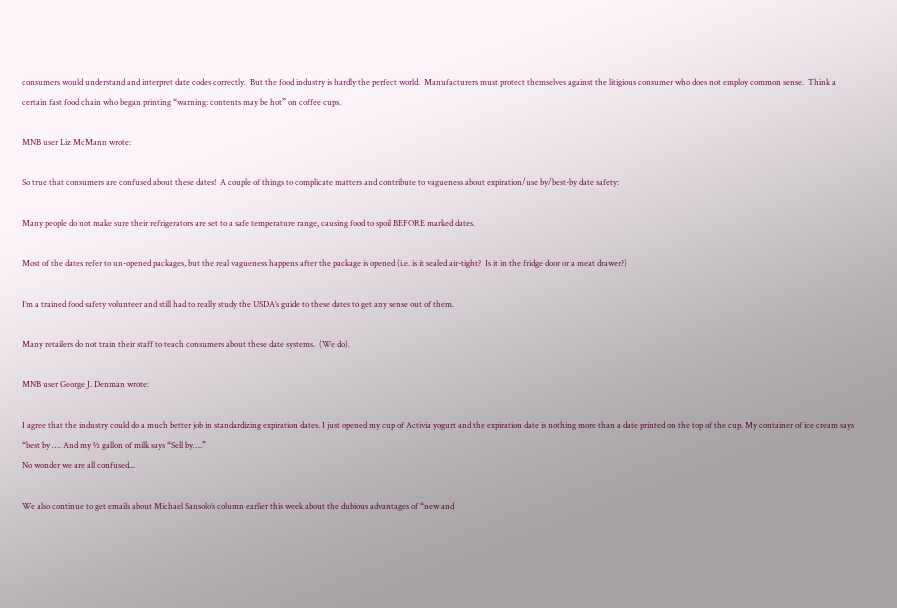consumers would understand and interpret date codes correctly.  But the food industry is hardly the perfect world.  Manufacturers must protect themselves against the litigious consumer who does not employ common sense.  Think a certain fast food chain who began printing “warning: contents may be hot” on coffee cups.

MNB user Liz McMann wrote:

So true that consumers are confused about these dates!  A couple of things to complicate matters and contribute to vagueness about expiration/use by/best-by date safety:

Many people do not make sure their refrigerators are set to a safe temperature range, causing food to spoil BEFORE marked dates.

Most of the dates refer to un-opened packages, but the real vagueness happens after the package is opened (i.e. is it sealed air-tight?  Is it in the fridge door or a meat drawer?)

I’m a trained food safety volunteer and still had to really study the USDA’s guide to these dates to get any sense out of them.

Many retailers do not train their staff to teach consumers about these date systems.  (We do).

MNB user George J. Denman wrote:

I agree that the industry could do a much better job in standardizing expiration dates. I just opened my cup of Activia yogurt and the expiration date is nothing more than a date printed on the top of the cup. My container of ice cream says “best by …. And my ½ gallon of milk says “Sell by….”
No wonder we are all confused...

We also continue to get emails about Michael Sansolo’s column earlier this week about the dubious advantages of “new and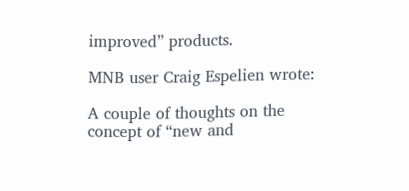improved” products.

MNB user Craig Espelien wrote:

A couple of thoughts on the concept of “new and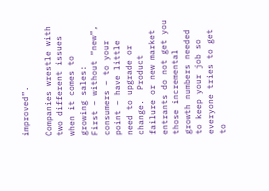improved”.

Companies wrestle with two different issues when it comes to growing sales:
First – without “new”, consumers – to your point – have little need to upgrade or change.  Product failure or new market entrants do not get you those incremental growth numbers needed to keep your job so everyone tries to get to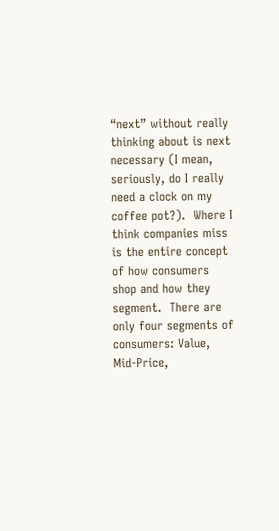“next” without really thinking about is next necessary (I mean, seriously, do I really need a clock on my coffee pot?).  Where I think companies miss is the entire concept of how consumers shop and how they segment.  There are only four segments of consumers: Value, Mid-Price,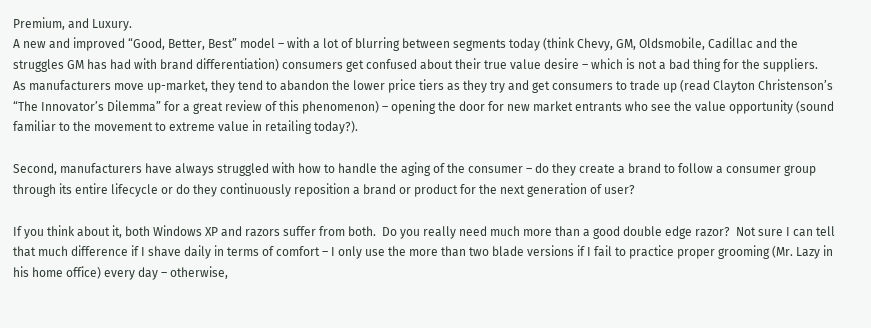Premium, and Luxury.
A new and improved “Good, Better, Best” model – with a lot of blurring between segments today (think Chevy, GM, Oldsmobile, Cadillac and the struggles GM has had with brand differentiation) consumers get confused about their true value desire – which is not a bad thing for the suppliers.  As manufacturers move up-market, they tend to abandon the lower price tiers as they try and get consumers to trade up (read Clayton Christenson’s “The Innovator’s Dilemma” for a great review of this phenomenon) – opening the door for new market entrants who see the value opportunity (sound familiar to the movement to extreme value in retailing today?).

Second, manufacturers have always struggled with how to handle the aging of the consumer – do they create a brand to follow a consumer group through its entire lifecycle or do they continuously reposition a brand or product for the next generation of user?

If you think about it, both Windows XP and razors suffer from both.  Do you really need much more than a good double edge razor?  Not sure I can tell that much difference if I shave daily in terms of comfort – I only use the more than two blade versions if I fail to practice proper grooming (Mr. Lazy in his home office) every day – otherwise,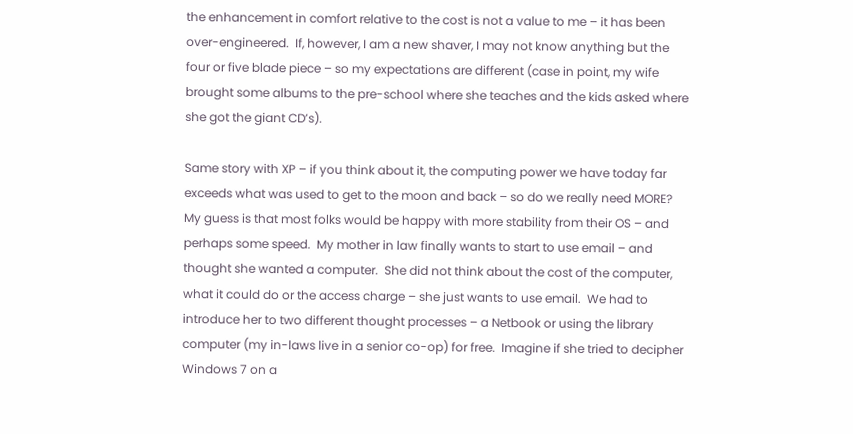the enhancement in comfort relative to the cost is not a value to me – it has been over-engineered.  If, however, I am a new shaver, I may not know anything but the four or five blade piece – so my expectations are different (case in point, my wife brought some albums to the pre-school where she teaches and the kids asked where she got the giant CD’s).

Same story with XP – if you think about it, the computing power we have today far exceeds what was used to get to the moon and back – so do we really need MORE?  My guess is that most folks would be happy with more stability from their OS – and perhaps some speed.  My mother in law finally wants to start to use email – and thought she wanted a computer.  She did not think about the cost of the computer, what it could do or the access charge – she just wants to use email.  We had to introduce her to two different thought processes – a Netbook or using the library computer (my in-laws live in a senior co-op) for free.  Imagine if she tried to decipher Windows 7 on a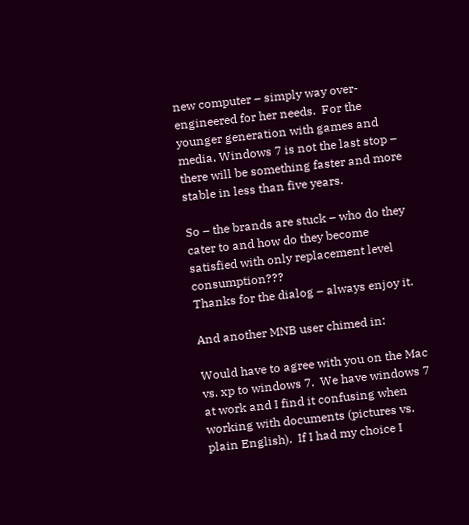new computer – simply way over-engineered for her needs.  For the younger generation with games and media, Windows 7 is not the last stop – there will be something faster and more stable in less than five years.

So – the brands are stuck – who do they cater to and how do they become satisfied with only replacement level consumption???
Thanks for the dialog – always enjoy it.

And another MNB user chimed in:

Would have to agree with you on the Mac vs. xp to windows 7.  We have windows 7 at work and I find it confusing when working with documents (pictures vs. plain English).  If I had my choice I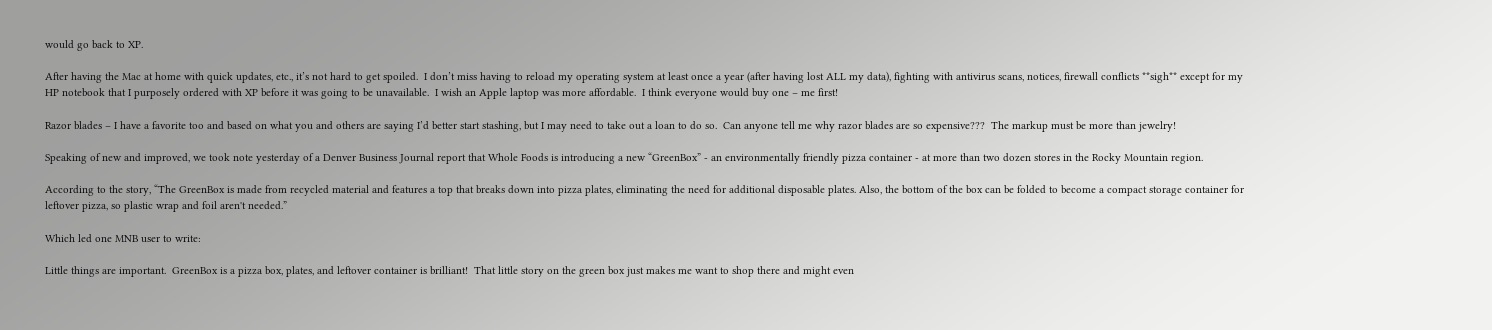would go back to XP.

After having the Mac at home with quick updates, etc., it’s not hard to get spoiled.  I don’t miss having to reload my operating system at least once a year (after having lost ALL my data), fighting with antivirus scans, notices, firewall conflicts **sigh** except for my HP notebook that I purposely ordered with XP before it was going to be unavailable.  I wish an Apple laptop was more affordable.  I think everyone would buy one – me first!

Razor blades – I have a favorite too and based on what you and others are saying I’d better start stashing, but I may need to take out a loan to do so.  Can anyone tell me why razor blades are so expensive???  The markup must be more than jewelry!

Speaking of new and improved, we took note yesterday of a Denver Business Journal report that Whole Foods is introducing a new “GreenBox” - an environmentally friendly pizza container - at more than two dozen stores in the Rocky Mountain region.

According to the story, “The GreenBox is made from recycled material and features a top that breaks down into pizza plates, eliminating the need for additional disposable plates. Also, the bottom of the box can be folded to become a compact storage container for leftover pizza, so plastic wrap and foil aren't needed.”

Which led one MNB user to write:

Little things are important.  GreenBox is a pizza box, plates, and leftover container is brilliant!  That little story on the green box just makes me want to shop there and might even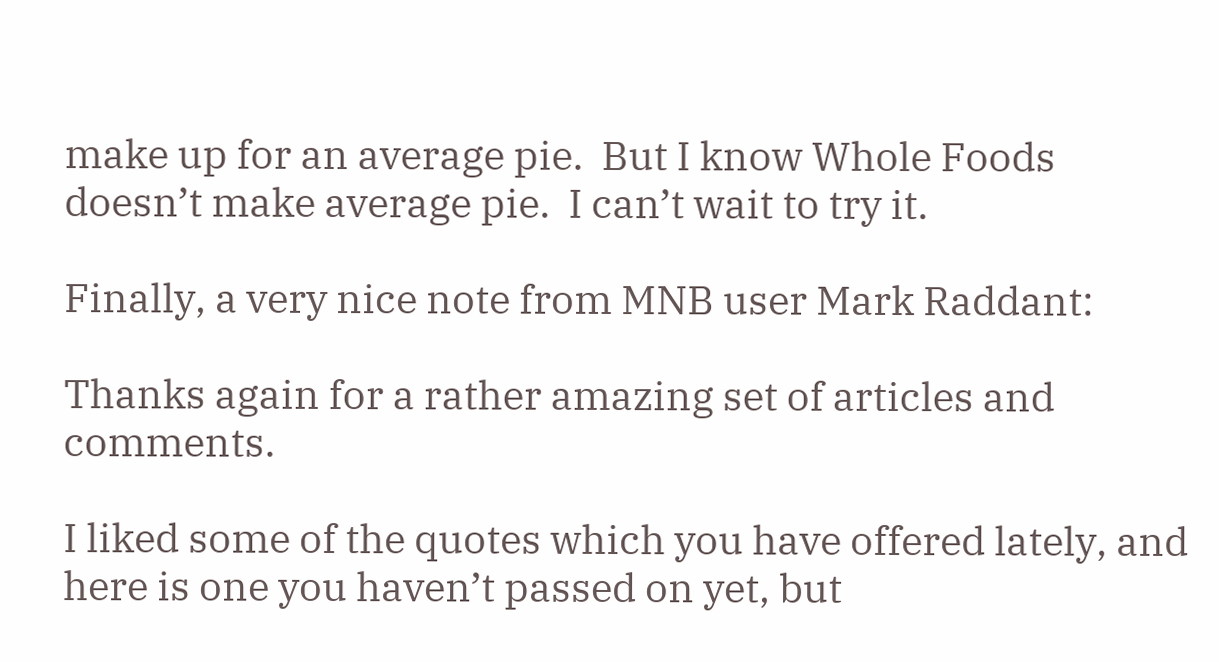make up for an average pie.  But I know Whole Foods doesn’t make average pie.  I can’t wait to try it.

Finally, a very nice note from MNB user Mark Raddant:

Thanks again for a rather amazing set of articles and comments.

I liked some of the quotes which you have offered lately, and here is one you haven’t passed on yet, but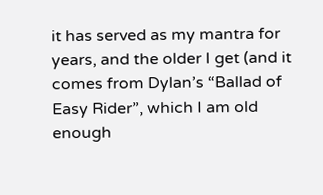it has served as my mantra for years, and the older I get (and it comes from Dylan’s “Ballad of Easy Rider”, which I am old enough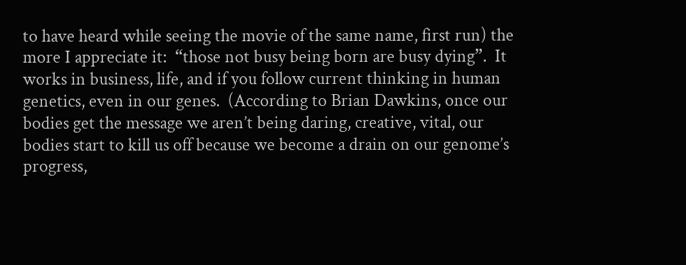to have heard while seeing the movie of the same name, first run) the more I appreciate it:  “those not busy being born are busy dying”.  It works in business, life, and if you follow current thinking in human genetics, even in our genes.  (According to Brian Dawkins, once our bodies get the message we aren’t being daring, creative, vital, our bodies start to kill us off because we become a drain on our genome’s progress,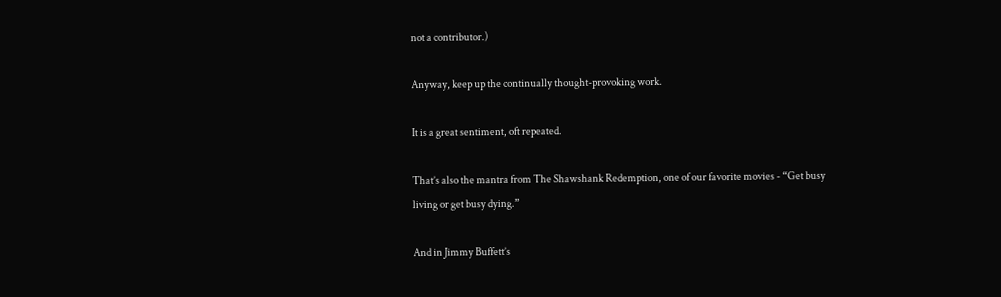not a contributor.)

Anyway, keep up the continually thought-provoking work.

It is a great sentiment, oft repeated.

That’s also the mantra from The Shawshank Redemption, one of our favorite movies - “Get busy living or get busy dying.”

And in Jimmy Buffett’s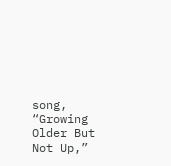song, “Growing Older But Not Up,”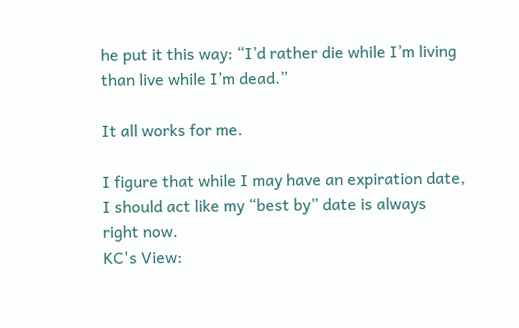he put it this way: “I’d rather die while I’m living than live while I’m dead.”

It all works for me.

I figure that while I may have an expiration date, I should act like my “best by” date is always right now.
KC's View: